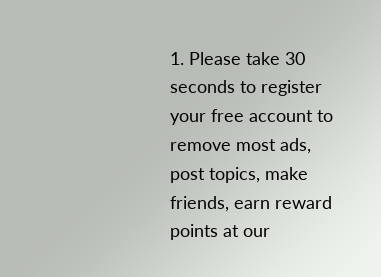1. Please take 30 seconds to register your free account to remove most ads, post topics, make friends, earn reward points at our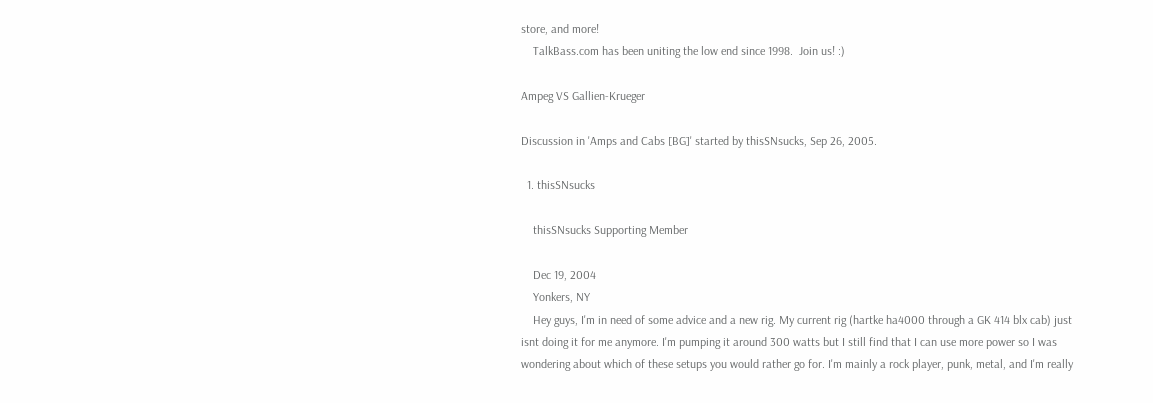store, and more!
    TalkBass.com has been uniting the low end since 1998.  Join us! :)

Ampeg VS Gallien-Krueger

Discussion in 'Amps and Cabs [BG]' started by thisSNsucks, Sep 26, 2005.

  1. thisSNsucks

    thisSNsucks Supporting Member

    Dec 19, 2004
    Yonkers, NY
    Hey guys, I'm in need of some advice and a new rig. My current rig (hartke ha4000 through a GK 414 blx cab) just isnt doing it for me anymore. I'm pumping it around 300 watts but I still find that I can use more power so I was wondering about which of these setups you would rather go for. I'm mainly a rock player, punk, metal, and I'm really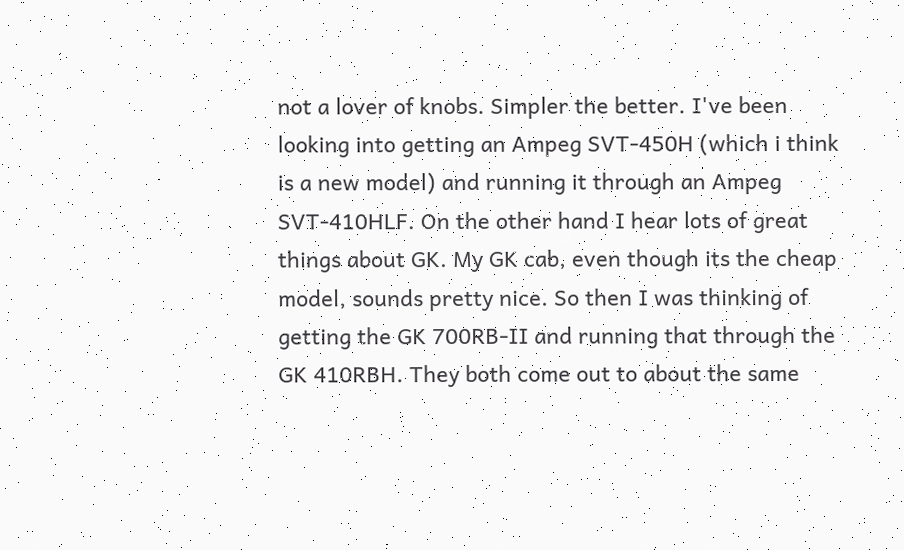not a lover of knobs. Simpler the better. I've been looking into getting an Ampeg SVT-450H (which i think is a new model) and running it through an Ampeg SVT-410HLF. On the other hand I hear lots of great things about GK. My GK cab, even though its the cheap model, sounds pretty nice. So then I was thinking of getting the GK 700RB-II and running that through the GK 410RBH. They both come out to about the same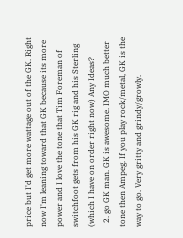price but I'd get more wattage out of the GK. Right now I'm leaning toward that GK because its more power and I love the tone that Tim Foreman of switchfoot gets from his GK rig and his Sterling (which I have on order right now) Any Ideas?
  2. go GK man. GK is awesome. IMO much better tone then Ampeg. If you play rock/metal, GK is the way to go. Very gritty and grindy/growly.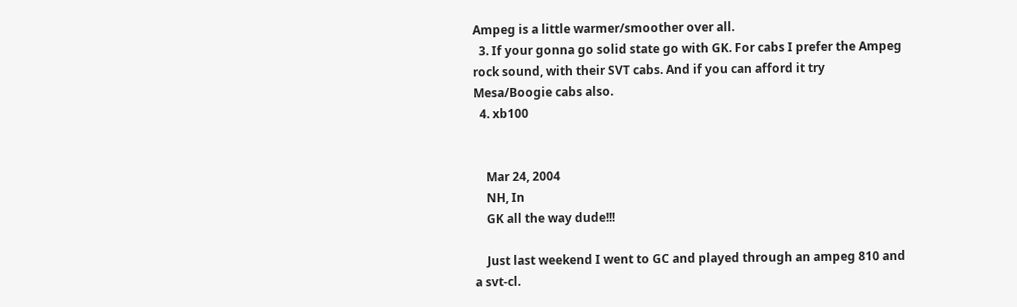Ampeg is a little warmer/smoother over all.
  3. If your gonna go solid state go with GK. For cabs I prefer the Ampeg rock sound, with their SVT cabs. And if you can afford it try Mesa/Boogie cabs also.
  4. xb100


    Mar 24, 2004
    NH, In
    GK all the way dude!!!

    Just last weekend I went to GC and played through an ampeg 810 and a svt-cl.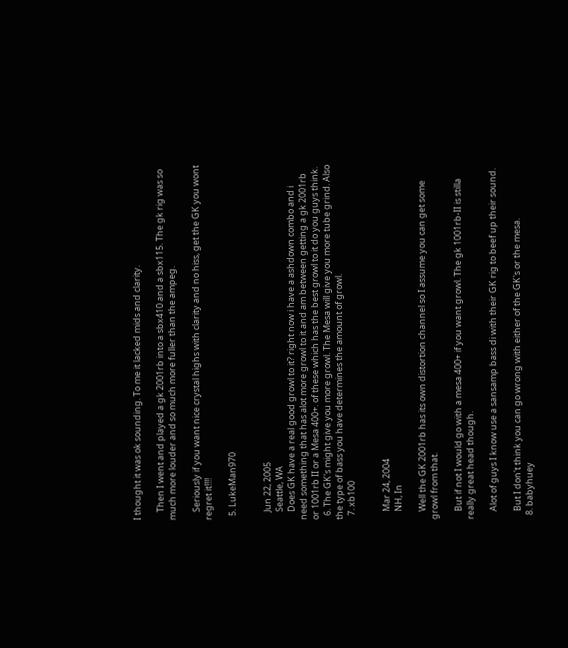I thought it was ok sounding. To me it lacked mids and clarity.

    Then I went and played a gk 2001rb into a sbx410 and a sbx115. The gk rig was so much more louder and so much more fuller than the ampeg.

    Seriously if you want nice crystal highs with clarity and no hiss, get the GK you wont regret it!!!!

  5. LukeMan970


    Jun 22, 2005
    Seattle, WA
    Does GK have a real good growl to it? right now i have a ashdown combo and i need something that has alot more growl to it and am between getting a gk 2001rb or 1001rb II or a Mesa 400+. of these which has the best growl to it do you guys think.
  6. The GK's might give you more growl. The Mesa will give you more tube grind. Also the type of bass you have determines the amount of growl.
  7. xb100


    Mar 24, 2004
    NH, In

    Well the GK 2001rb has its own distortion channel so I assume you can get some growl from that.

    But if not I would go with a mesa 400+ if you want growl. The gk 1001rb-II is stilla really great head though.

    Alot of guys I know use a sansamp bass di with their GK rig to beef up their sound.

    But I don't think you can go wrong with either of the GK's or the mesa.
  8. babyhuey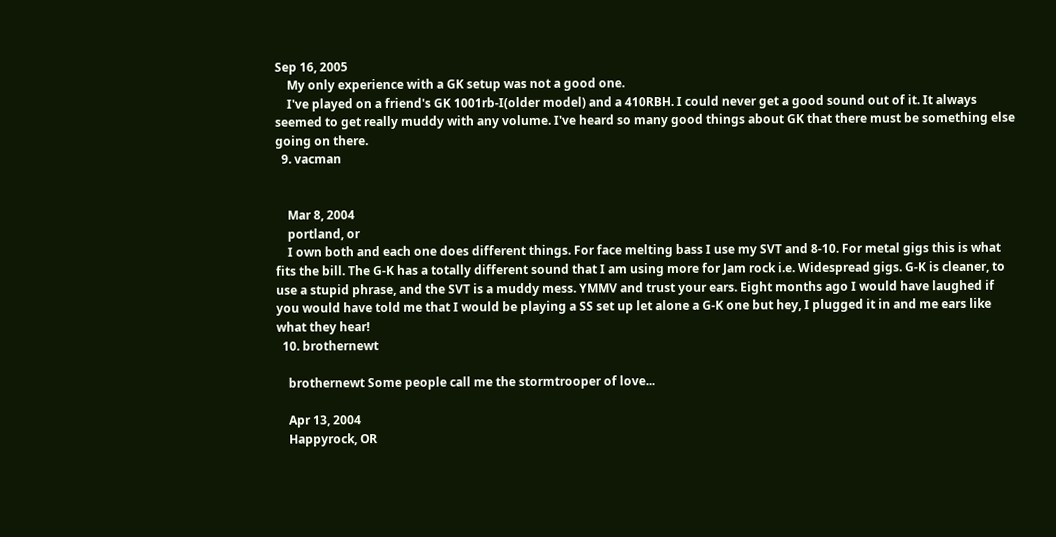Sep 16, 2005
    My only experience with a GK setup was not a good one.
    I've played on a friend's GK 1001rb-I(older model) and a 410RBH. I could never get a good sound out of it. It always seemed to get really muddy with any volume. I've heard so many good things about GK that there must be something else going on there.
  9. vacman


    Mar 8, 2004
    portland, or
    I own both and each one does different things. For face melting bass I use my SVT and 8-10. For metal gigs this is what fits the bill. The G-K has a totally different sound that I am using more for Jam rock i.e. Widespread gigs. G-K is cleaner, to use a stupid phrase, and the SVT is a muddy mess. YMMV and trust your ears. Eight months ago I would have laughed if you would have told me that I would be playing a SS set up let alone a G-K one but hey, I plugged it in and me ears like what they hear!
  10. brothernewt

    brothernewt Some people call me the stormtrooper of love...

    Apr 13, 2004
    Happyrock, OR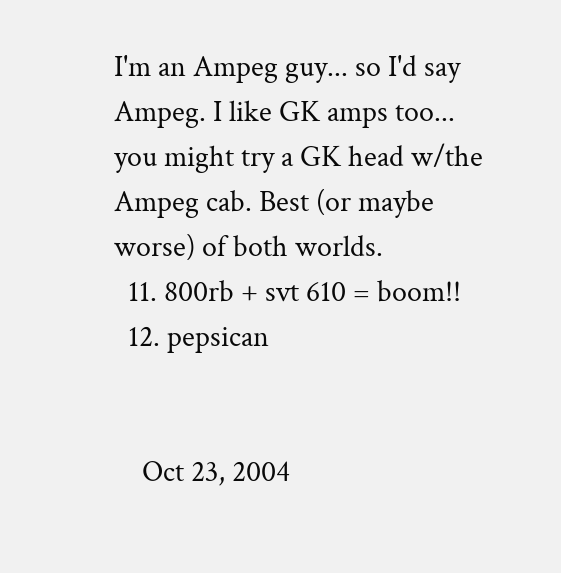I'm an Ampeg guy... so I'd say Ampeg. I like GK amps too... you might try a GK head w/the Ampeg cab. Best (or maybe worse) of both worlds.
  11. 800rb + svt 610 = boom!!
  12. pepsican


    Oct 23, 2004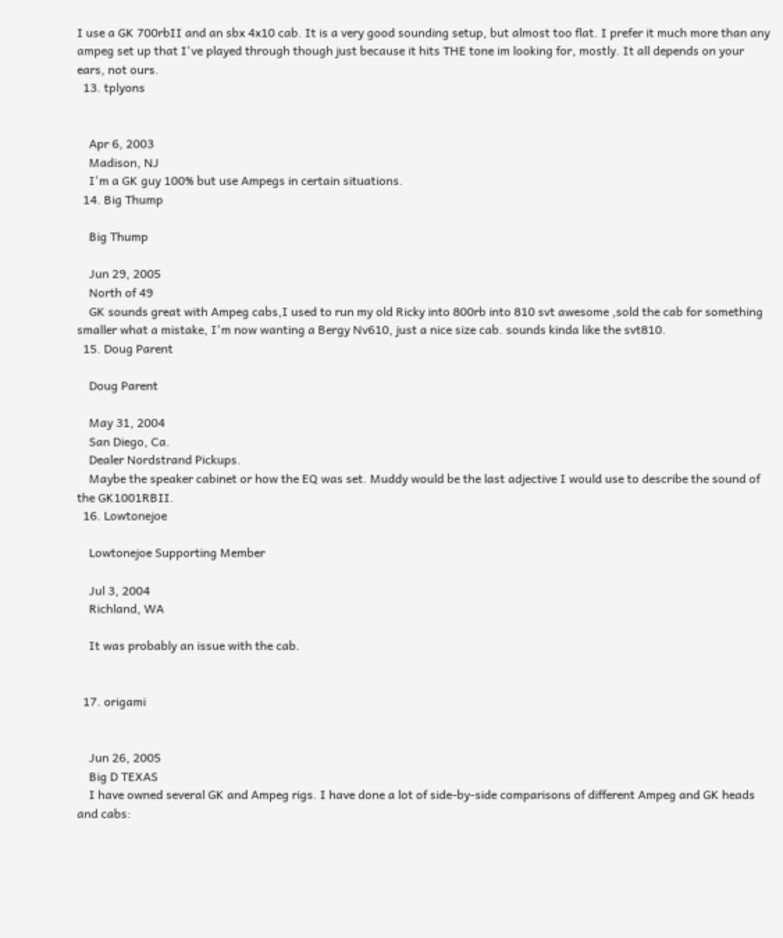I use a GK 700rbII and an sbx 4x10 cab. It is a very good sounding setup, but almost too flat. I prefer it much more than any ampeg set up that I've played through though just because it hits THE tone im looking for, mostly. It all depends on your ears, not ours.
  13. tplyons


    Apr 6, 2003
    Madison, NJ
    I'm a GK guy 100% but use Ampegs in certain situations.
  14. Big Thump

    Big Thump

    Jun 29, 2005
    North of 49
    GK sounds great with Ampeg cabs,I used to run my old Ricky into 800rb into 810 svt awesome ,sold the cab for something smaller what a mistake, I'm now wanting a Bergy Nv610, just a nice size cab. sounds kinda like the svt810.
  15. Doug Parent

    Doug Parent

    May 31, 2004
    San Diego, Ca.
    Dealer Nordstrand Pickups.
    Maybe the speaker cabinet or how the EQ was set. Muddy would be the last adjective I would use to describe the sound of the GK1001RBII.
  16. Lowtonejoe

    Lowtonejoe Supporting Member

    Jul 3, 2004
    Richland, WA

    It was probably an issue with the cab.


  17. origami


    Jun 26, 2005
    Big D TEXAS
    I have owned several GK and Ampeg rigs. I have done a lot of side-by-side comparisons of different Ampeg and GK heads and cabs: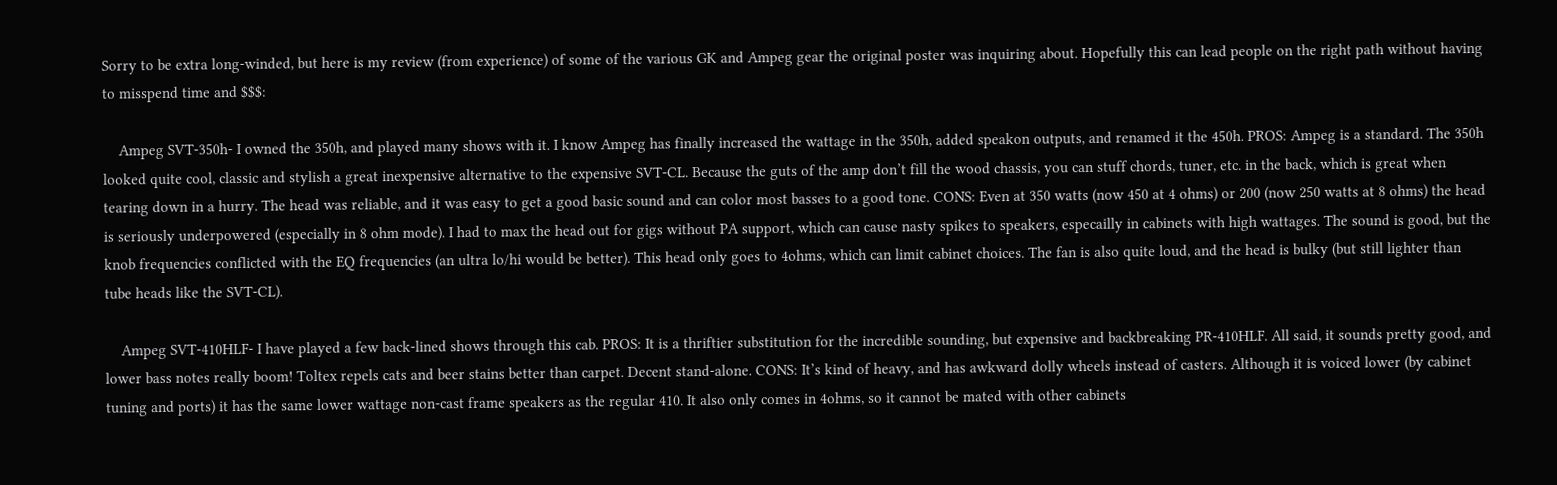Sorry to be extra long-winded, but here is my review (from experience) of some of the various GK and Ampeg gear the original poster was inquiring about. Hopefully this can lead people on the right path without having to misspend time and $$$:

    Ampeg SVT-350h- I owned the 350h, and played many shows with it. I know Ampeg has finally increased the wattage in the 350h, added speakon outputs, and renamed it the 450h. PROS: Ampeg is a standard. The 350h looked quite cool, classic and stylish a great inexpensive alternative to the expensive SVT-CL. Because the guts of the amp don’t fill the wood chassis, you can stuff chords, tuner, etc. in the back, which is great when tearing down in a hurry. The head was reliable, and it was easy to get a good basic sound and can color most basses to a good tone. CONS: Even at 350 watts (now 450 at 4 ohms) or 200 (now 250 watts at 8 ohms) the head is seriously underpowered (especially in 8 ohm mode). I had to max the head out for gigs without PA support, which can cause nasty spikes to speakers, especailly in cabinets with high wattages. The sound is good, but the knob frequencies conflicted with the EQ frequencies (an ultra lo/hi would be better). This head only goes to 4ohms, which can limit cabinet choices. The fan is also quite loud, and the head is bulky (but still lighter than tube heads like the SVT-CL).

    Ampeg SVT-410HLF- I have played a few back-lined shows through this cab. PROS: It is a thriftier substitution for the incredible sounding, but expensive and backbreaking PR-410HLF. All said, it sounds pretty good, and lower bass notes really boom! Toltex repels cats and beer stains better than carpet. Decent stand-alone. CONS: It’s kind of heavy, and has awkward dolly wheels instead of casters. Although it is voiced lower (by cabinet tuning and ports) it has the same lower wattage non-cast frame speakers as the regular 410. It also only comes in 4ohms, so it cannot be mated with other cabinets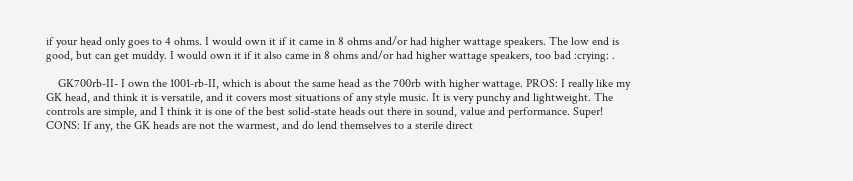if your head only goes to 4 ohms. I would own it if it came in 8 ohms and/or had higher wattage speakers. The low end is good, but can get muddy. I would own it if it also came in 8 ohms and/or had higher wattage speakers, too bad :crying: .

    GK700rb-II- I own the 1001-rb-II, which is about the same head as the 700rb with higher wattage. PROS: I really like my GK head, and think it is versatile, and it covers most situations of any style music. It is very punchy and lightweight. The controls are simple, and I think it is one of the best solid-state heads out there in sound, value and performance. Super! CONS: If any, the GK heads are not the warmest, and do lend themselves to a sterile direct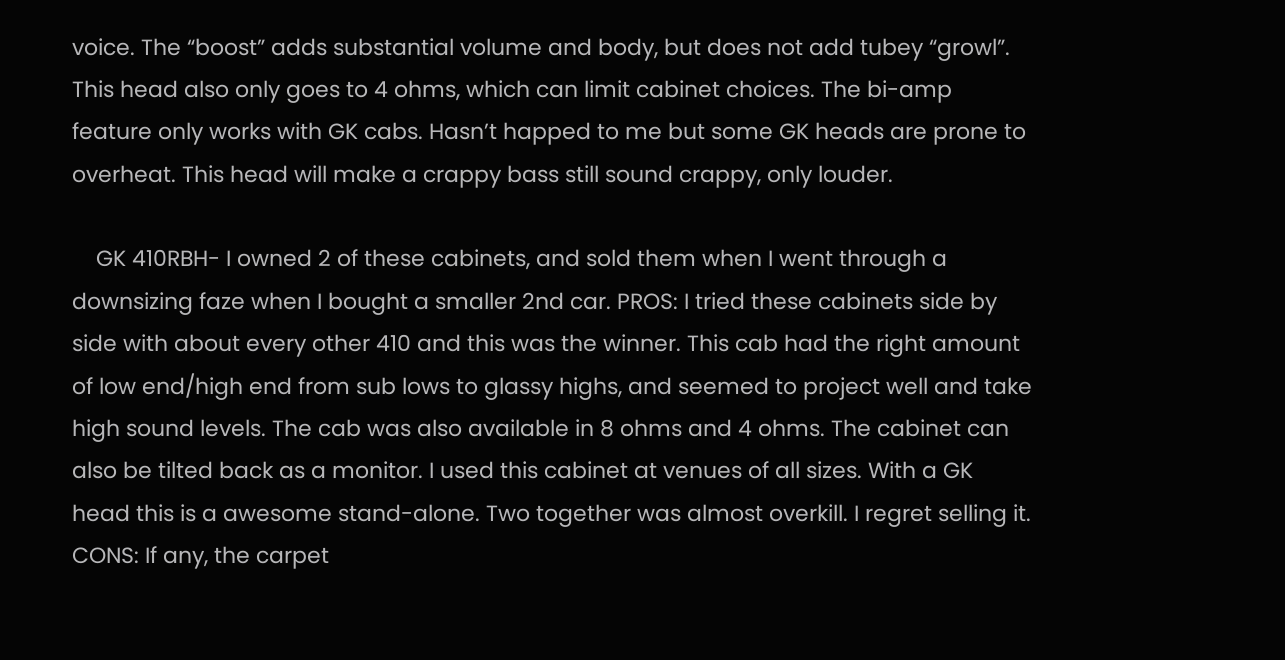voice. The “boost” adds substantial volume and body, but does not add tubey “growl”. This head also only goes to 4 ohms, which can limit cabinet choices. The bi-amp feature only works with GK cabs. Hasn’t happed to me but some GK heads are prone to overheat. This head will make a crappy bass still sound crappy, only louder.

    GK 410RBH- I owned 2 of these cabinets, and sold them when I went through a downsizing faze when I bought a smaller 2nd car. PROS: I tried these cabinets side by side with about every other 410 and this was the winner. This cab had the right amount of low end/high end from sub lows to glassy highs, and seemed to project well and take high sound levels. The cab was also available in 8 ohms and 4 ohms. The cabinet can also be tilted back as a monitor. I used this cabinet at venues of all sizes. With a GK head this is a awesome stand-alone. Two together was almost overkill. I regret selling it. CONS: If any, the carpet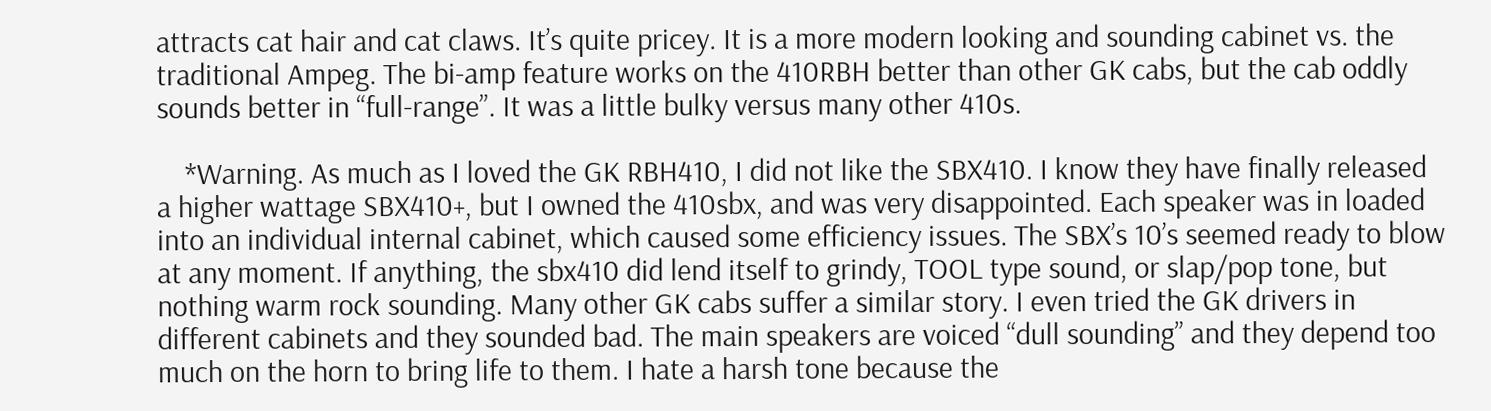attracts cat hair and cat claws. It’s quite pricey. It is a more modern looking and sounding cabinet vs. the traditional Ampeg. The bi-amp feature works on the 410RBH better than other GK cabs, but the cab oddly sounds better in “full-range”. It was a little bulky versus many other 410s.

    *Warning. As much as I loved the GK RBH410, I did not like the SBX410. I know they have finally released a higher wattage SBX410+, but I owned the 410sbx, and was very disappointed. Each speaker was in loaded into an individual internal cabinet, which caused some efficiency issues. The SBX’s 10’s seemed ready to blow at any moment. If anything, the sbx410 did lend itself to grindy, TOOL type sound, or slap/pop tone, but nothing warm rock sounding. Many other GK cabs suffer a similar story. I even tried the GK drivers in different cabinets and they sounded bad. The main speakers are voiced “dull sounding” and they depend too much on the horn to bring life to them. I hate a harsh tone because the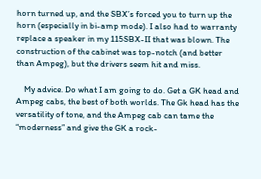horn turned up, and the SBX’s forced you to turn up the horn (especially in bi-amp mode). I also had to warranty replace a speaker in my 115SBX-II that was blown. The construction of the cabinet was top-notch (and better than Ampeg), but the drivers seem hit and miss.

    My advice. Do what I am going to do. Get a GK head and Ampeg cabs, the best of both worlds. The Gk head has the versatility of tone, and the Ampeg cab can tame the “moderness” and give the GK a rock-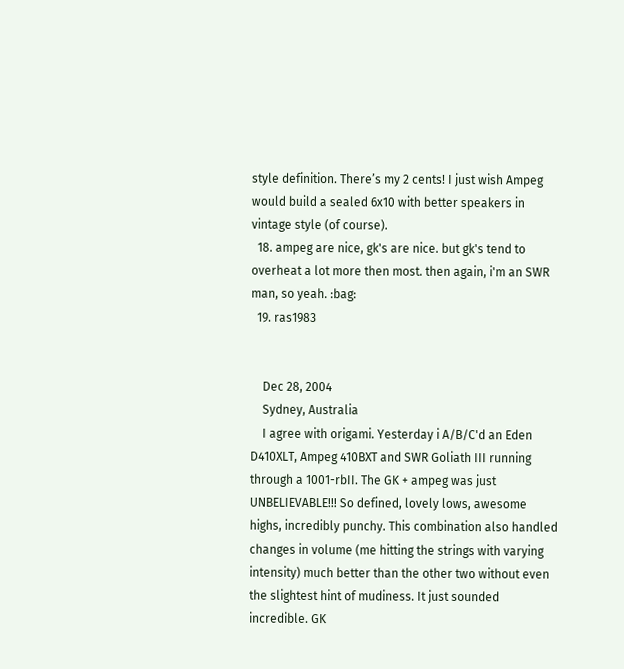style definition. There’s my 2 cents! I just wish Ampeg would build a sealed 6x10 with better speakers in vintage style (of course).
  18. ampeg are nice, gk's are nice. but gk's tend to overheat a lot more then most. then again, i'm an SWR man, so yeah. :bag:
  19. ras1983


    Dec 28, 2004
    Sydney, Australia
    I agree with origami. Yesterday i A/B/C'd an Eden D410XLT, Ampeg 410BXT and SWR Goliath III running through a 1001-rbII. The GK + ampeg was just UNBELIEVABLE!!! So defined, lovely lows, awesome highs, incredibly punchy. This combination also handled changes in volume (me hitting the strings with varying intensity) much better than the other two without even the slightest hint of mudiness. It just sounded incredible. GK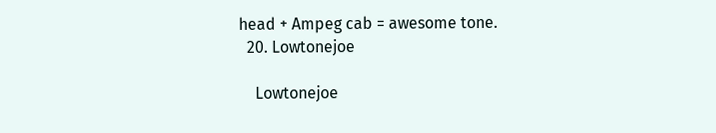head + Ampeg cab = awesome tone.
  20. Lowtonejoe

    Lowtonejoe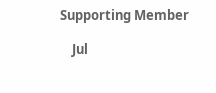Supporting Member

    Jul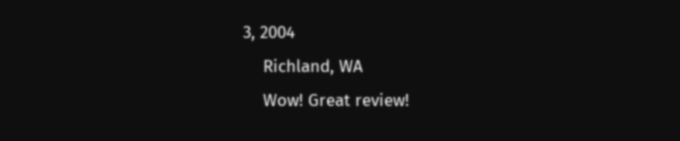3, 2004
    Richland, WA
    Wow! Great review!